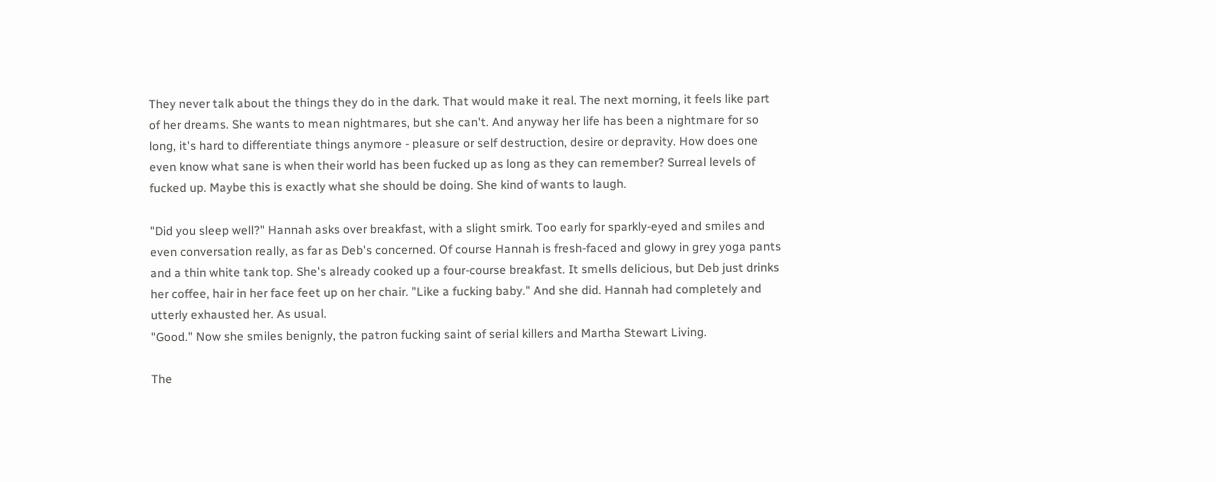They never talk about the things they do in the dark. That would make it real. The next morning, it feels like part of her dreams. She wants to mean nightmares, but she can't. And anyway her life has been a nightmare for so long, it's hard to differentiate things anymore - pleasure or self destruction, desire or depravity. How does one even know what sane is when their world has been fucked up as long as they can remember? Surreal levels of fucked up. Maybe this is exactly what she should be doing. She kind of wants to laugh.

"Did you sleep well?" Hannah asks over breakfast, with a slight smirk. Too early for sparkly-eyed and smiles and even conversation really, as far as Deb's concerned. Of course Hannah is fresh-faced and glowy in grey yoga pants and a thin white tank top. She's already cooked up a four-course breakfast. It smells delicious, but Deb just drinks her coffee, hair in her face feet up on her chair. "Like a fucking baby." And she did. Hannah had completely and utterly exhausted her. As usual.
"Good." Now she smiles benignly, the patron fucking saint of serial killers and Martha Stewart Living.

The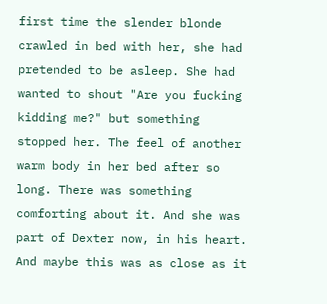first time the slender blonde crawled in bed with her, she had pretended to be asleep. She had wanted to shout "Are you fucking kidding me?" but something stopped her. The feel of another warm body in her bed after so long. There was something comforting about it. And she was part of Dexter now, in his heart. And maybe this was as close as it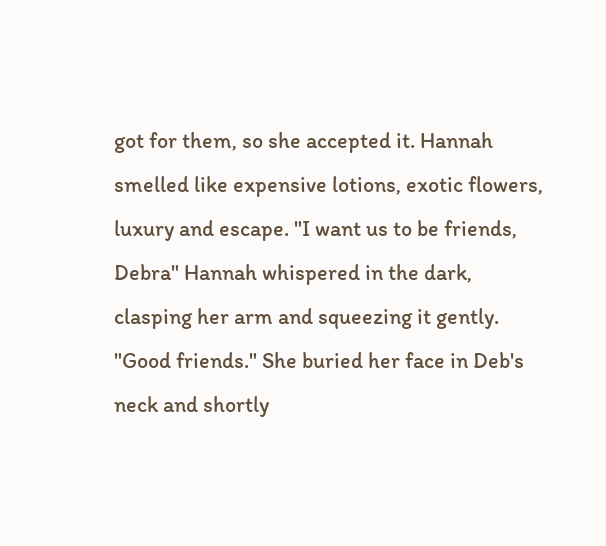got for them, so she accepted it. Hannah smelled like expensive lotions, exotic flowers, luxury and escape. "I want us to be friends, Debra" Hannah whispered in the dark, clasping her arm and squeezing it gently. "Good friends." She buried her face in Deb's neck and shortly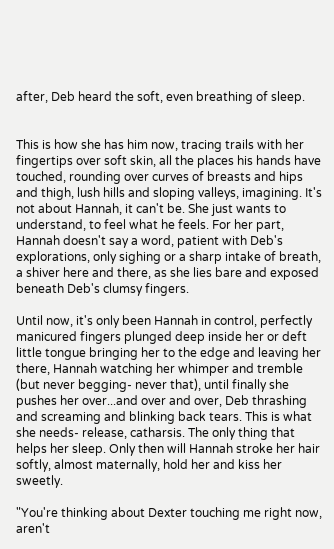after, Deb heard the soft, even breathing of sleep.


This is how she has him now, tracing trails with her fingertips over soft skin, all the places his hands have touched, rounding over curves of breasts and hips and thigh, lush hills and sloping valleys, imagining. It's not about Hannah, it can't be. She just wants to understand, to feel what he feels. For her part, Hannah doesn't say a word, patient with Deb's explorations, only sighing or a sharp intake of breath, a shiver here and there, as she lies bare and exposed beneath Deb's clumsy fingers.

Until now, it's only been Hannah in control, perfectly manicured fingers plunged deep inside her or deft little tongue bringing her to the edge and leaving her there, Hannah watching her whimper and tremble (but never begging- never that), until finally she pushes her over...and over and over, Deb thrashing and screaming and blinking back tears. This is what she needs- release, catharsis. The only thing that helps her sleep. Only then will Hannah stroke her hair softly, almost maternally, hold her and kiss her sweetly.

"You're thinking about Dexter touching me right now, aren't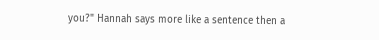you?" Hannah says more like a sentence then a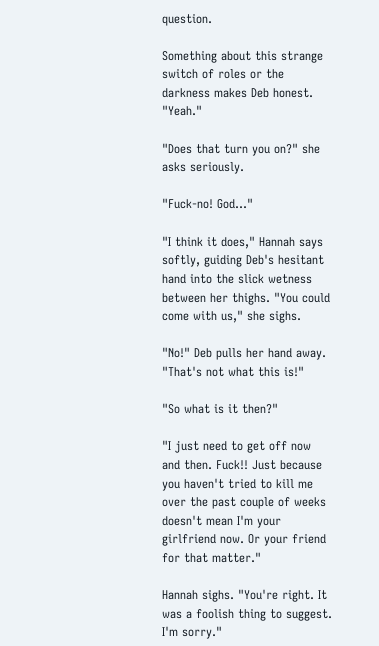question.

Something about this strange switch of roles or the darkness makes Deb honest. "Yeah."

"Does that turn you on?" she asks seriously.

"Fuck-no! God…"

"I think it does," Hannah says softly, guiding Deb's hesitant hand into the slick wetness between her thighs. "You could come with us," she sighs.

"No!" Deb pulls her hand away. "That's not what this is!"

"So what is it then?"

"I just need to get off now and then. Fuck!! Just because you haven't tried to kill me over the past couple of weeks doesn't mean I'm your girlfriend now. Or your friend for that matter."

Hannah sighs. "You're right. It was a foolish thing to suggest. I'm sorry."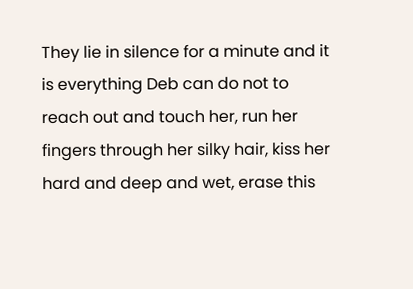They lie in silence for a minute and it is everything Deb can do not to reach out and touch her, run her fingers through her silky hair, kiss her hard and deep and wet, erase this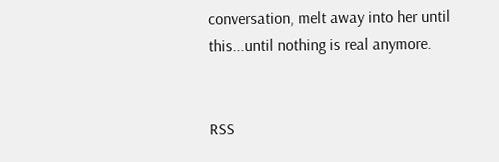conversation, melt away into her until this...until nothing is real anymore.


RSS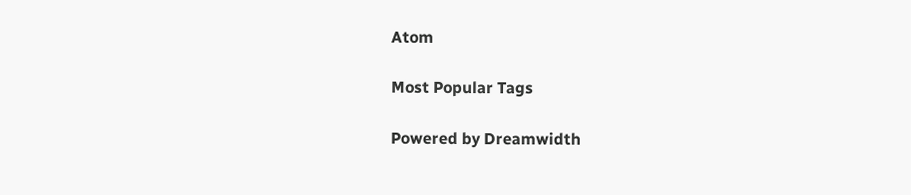Atom

Most Popular Tags

Powered by Dreamwidth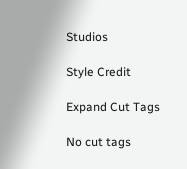Studios

Style Credit

Expand Cut Tags

No cut tags